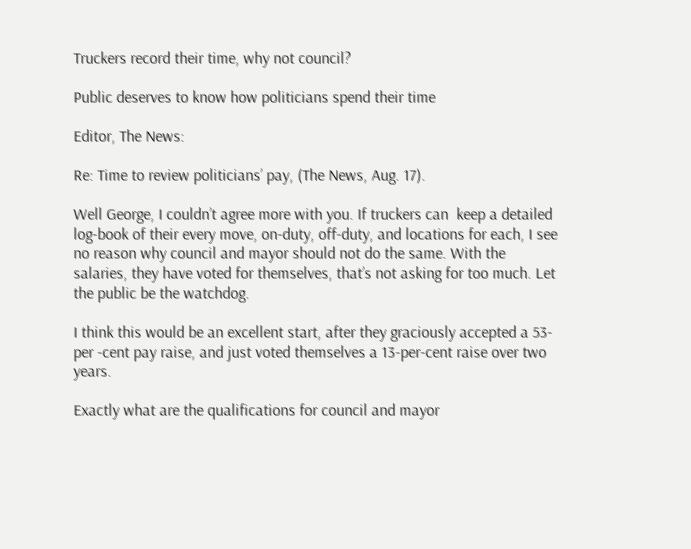Truckers record their time, why not council?

Public deserves to know how politicians spend their time

Editor, The News:

Re: Time to review politicians’ pay, (The News, Aug. 17).

Well George, I couldn’t agree more with you. If truckers can  keep a detailed log-book of their every move, on-duty, off-duty, and locations for each, I see no reason why council and mayor should not do the same. With the salaries, they have voted for themselves, that’s not asking for too much. Let the public be the watchdog.

I think this would be an excellent start, after they graciously accepted a 53-per -cent pay raise, and just voted themselves a 13-per-cent raise over two years.

Exactly what are the qualifications for council and mayor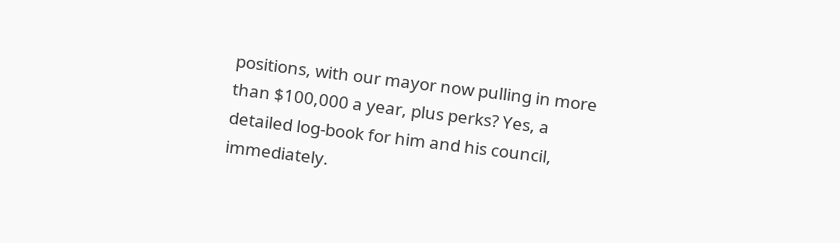positions, with our mayor now pulling in more than $100,000 a year, plus perks? Yes, a detailed log-book for him and his council, immediately.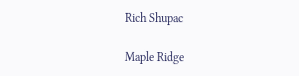Rich Shupac

Maple Ridge